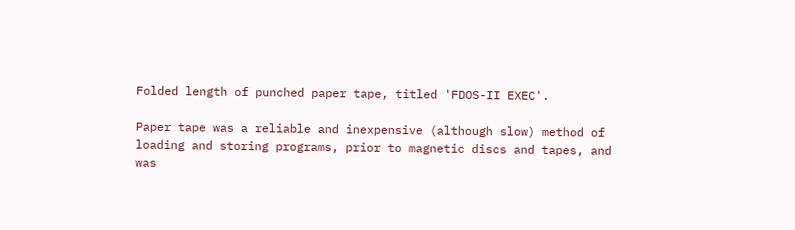Folded length of punched paper tape, titled 'FDOS-II EXEC'.

Paper tape was a reliable and inexpensive (although slow) method of loading and storing programs, prior to magnetic discs and tapes, and was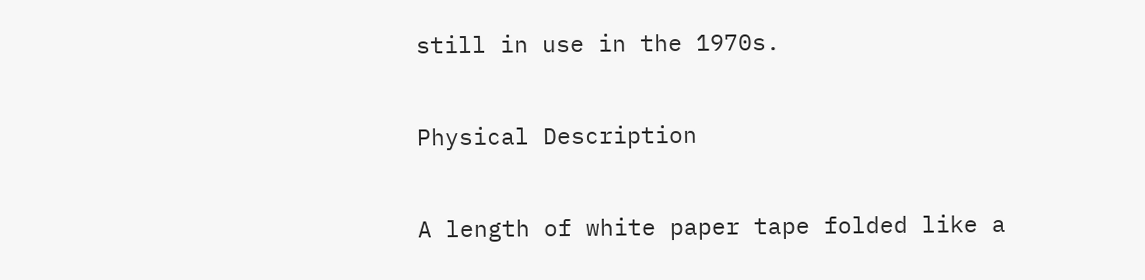still in use in the 1970s.

Physical Description

A length of white paper tape folded like a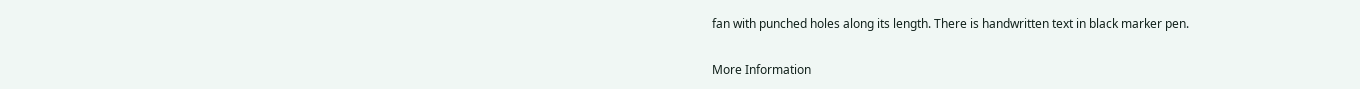fan with punched holes along its length. There is handwritten text in black marker pen.

More Information